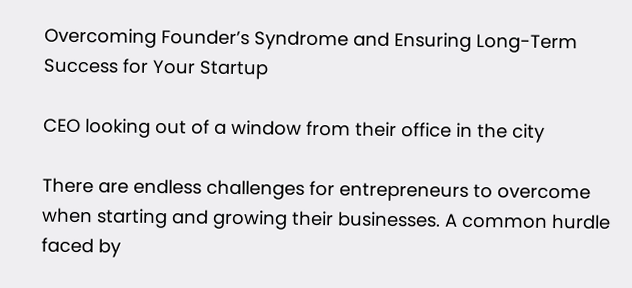Overcoming Founder’s Syndrome and Ensuring Long-Term Success for Your Startup

CEO looking out of a window from their office in the city

There are endless challenges for entrepreneurs to overcome when starting and growing their businesses. A common hurdle faced by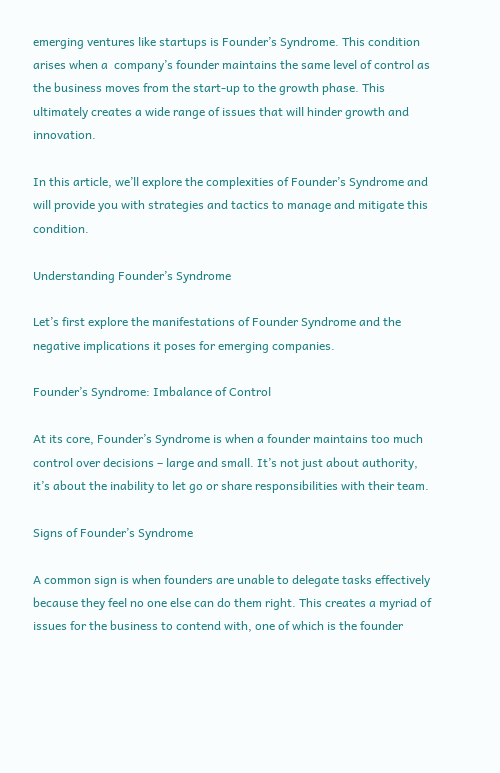emerging ventures like startups is Founder’s Syndrome. This condition arises when a  company’s founder maintains the same level of control as the business moves from the start-up to the growth phase. This ultimately creates a wide range of issues that will hinder growth and innovation.

In this article, we’ll explore the complexities of Founder’s Syndrome and will provide you with strategies and tactics to manage and mitigate this condition.

Understanding Founder’s Syndrome

Let’s first explore the manifestations of Founder Syndrome and the negative implications it poses for emerging companies.

Founder’s Syndrome: Imbalance of Control

At its core, Founder’s Syndrome is when a founder maintains too much control over decisions – large and small. It’s not just about authority, it’s about the inability to let go or share responsibilities with their team.

Signs of Founder’s Syndrome

A common sign is when founders are unable to delegate tasks effectively because they feel no one else can do them right. This creates a myriad of issues for the business to contend with, one of which is the founder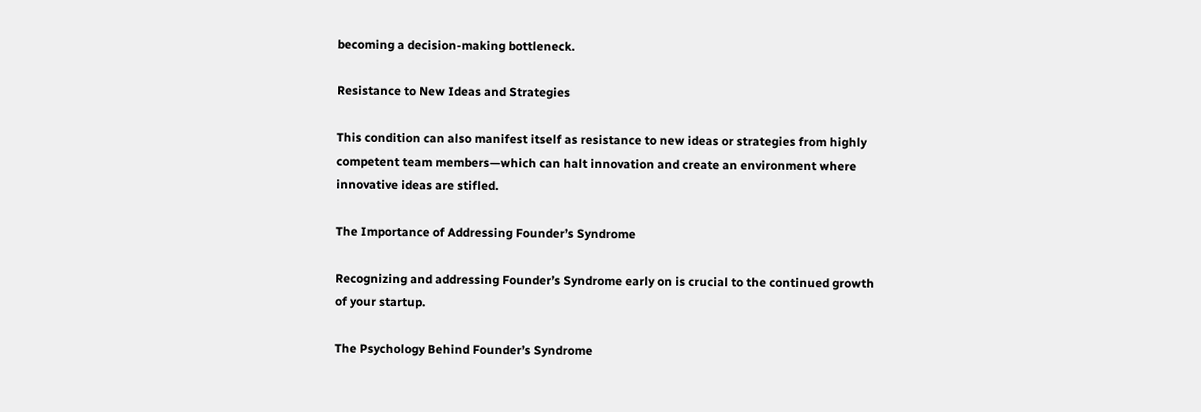becoming a decision-making bottleneck.

Resistance to New Ideas and Strategies

This condition can also manifest itself as resistance to new ideas or strategies from highly competent team members—which can halt innovation and create an environment where innovative ideas are stifled.

The Importance of Addressing Founder’s Syndrome

Recognizing and addressing Founder’s Syndrome early on is crucial to the continued growth of your startup.

The Psychology Behind Founder’s Syndrome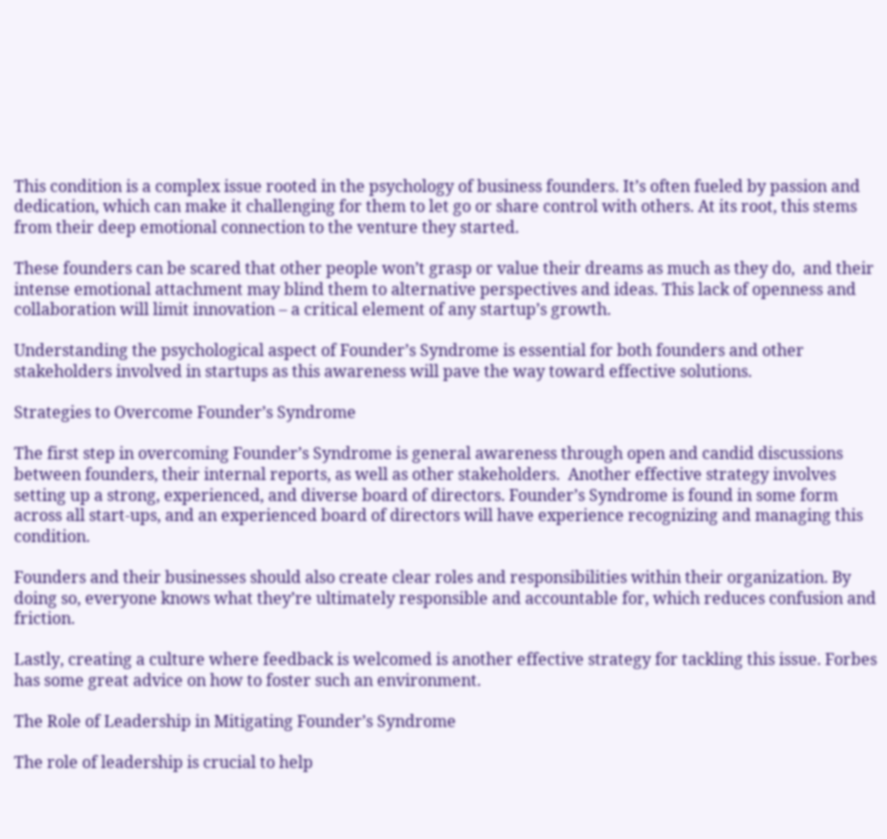This condition is a complex issue rooted in the psychology of business founders. It’s often fueled by passion and dedication, which can make it challenging for them to let go or share control with others. At its root, this stems from their deep emotional connection to the venture they started.

These founders can be scared that other people won’t grasp or value their dreams as much as they do,  and their intense emotional attachment may blind them to alternative perspectives and ideas. This lack of openness and collaboration will limit innovation – a critical element of any startup’s growth.

Understanding the psychological aspect of Founder’s Syndrome is essential for both founders and other stakeholders involved in startups as this awareness will pave the way toward effective solutions.

Strategies to Overcome Founder’s Syndrome

The first step in overcoming Founder’s Syndrome is general awareness through open and candid discussions between founders, their internal reports, as well as other stakeholders.  Another effective strategy involves setting up a strong, experienced, and diverse board of directors. Founder’s Syndrome is found in some form across all start-ups, and an experienced board of directors will have experience recognizing and managing this condition.

Founders and their businesses should also create clear roles and responsibilities within their organization. By doing so, everyone knows what they’re ultimately responsible and accountable for, which reduces confusion and friction.

Lastly, creating a culture where feedback is welcomed is another effective strategy for tackling this issue. Forbes has some great advice on how to foster such an environment.

The Role of Leadership in Mitigating Founder’s Syndrome

The role of leadership is crucial to help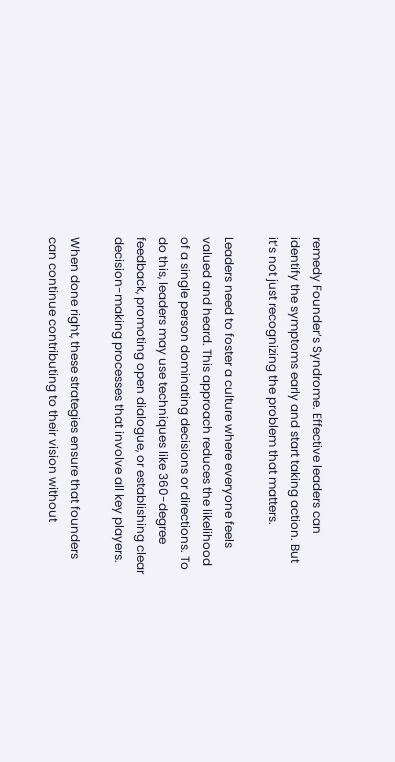remedy Founder’s Syndrome. Effective leaders can identify the symptoms early and start taking action. But it’s not just recognizing the problem that matters.

Leaders need to foster a culture where everyone feels valued and heard. This approach reduces the likelihood of a single person dominating decisions or directions. To do this, leaders may use techniques like 360-degree feedback, promoting open dialogue, or establishing clear decision-making processes that involve all key players.

When done right, these strategies ensure that founders can continue contributing to their vision without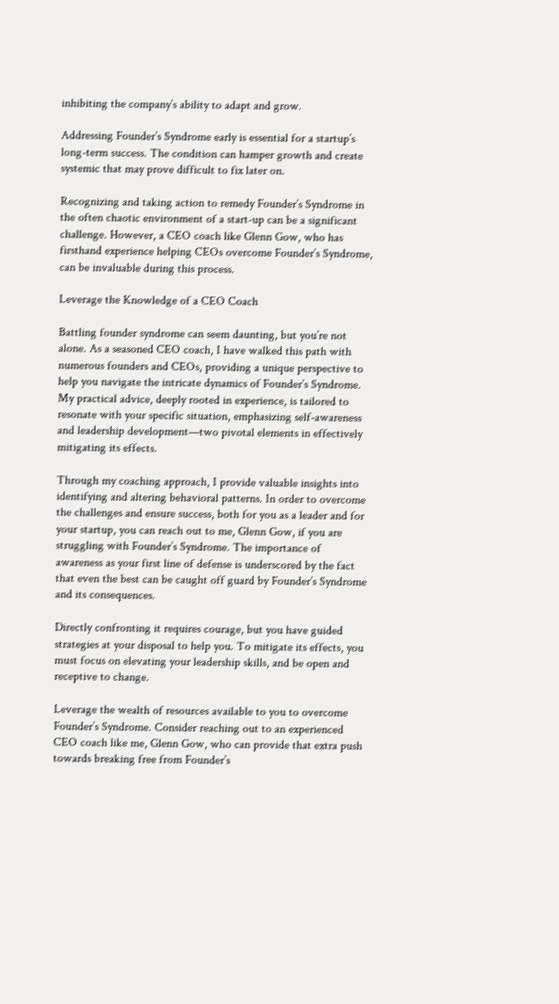inhibiting the company’s ability to adapt and grow.

Addressing Founder’s Syndrome early is essential for a startup’s long-term success. The condition can hamper growth and create systemic that may prove difficult to fix later on.

Recognizing and taking action to remedy Founder’s Syndrome in the often chaotic environment of a start-up can be a significant challenge. However, a CEO coach like Glenn Gow, who has firsthand experience helping CEOs overcome Founder’s Syndrome, can be invaluable during this process.

Leverage the Knowledge of a CEO Coach

Battling founder syndrome can seem daunting, but you’re not alone. As a seasoned CEO coach, I have walked this path with numerous founders and CEOs, providing a unique perspective to help you navigate the intricate dynamics of Founder’s Syndrome. My practical advice, deeply rooted in experience, is tailored to resonate with your specific situation, emphasizing self-awareness and leadership development—two pivotal elements in effectively mitigating its effects.

Through my coaching approach, I provide valuable insights into identifying and altering behavioral patterns. In order to overcome the challenges and ensure success, both for you as a leader and for your startup, you can reach out to me, Glenn Gow, if you are struggling with Founder’s Syndrome. The importance of awareness as your first line of defense is underscored by the fact that even the best can be caught off guard by Founder’s Syndrome and its consequences.

Directly confronting it requires courage, but you have guided strategies at your disposal to help you. To mitigate its effects, you must focus on elevating your leadership skills, and be open and receptive to change.

Leverage the wealth of resources available to you to overcome Founder’s Syndrome. Consider reaching out to an experienced CEO coach like me, Glenn Gow, who can provide that extra push towards breaking free from Founder’s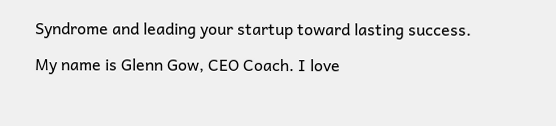Syndrome and leading your startup toward lasting success.

My name is Glenn Gow, CEO Coach. I love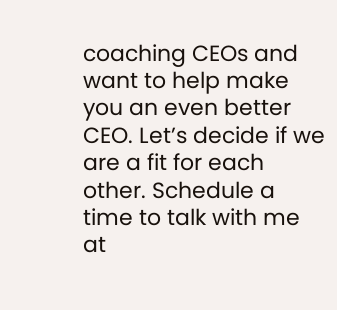coaching CEOs and want to help make you an even better CEO. Let’s decide if we are a fit for each other. Schedule a time to talk with me at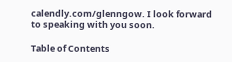calendly.com/glenngow. I look forward to speaking with you soon.

Table of Contents